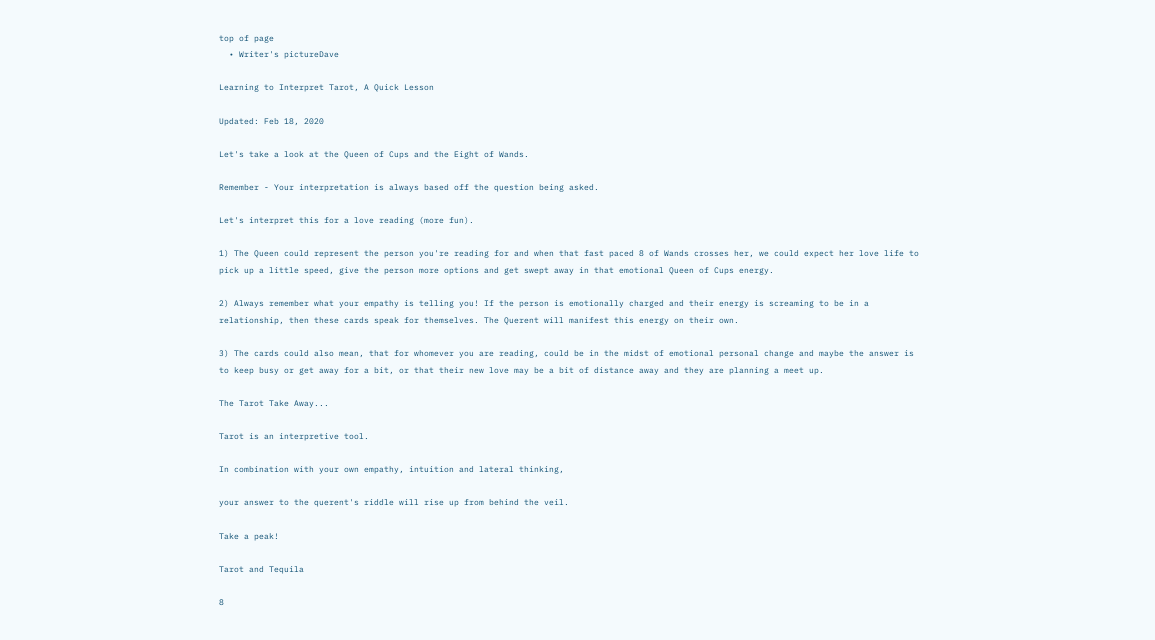top of page
  • Writer's pictureDave

Learning to Interpret Tarot, A Quick Lesson

Updated: Feb 18, 2020

Let's take a look at the Queen of Cups and the Eight of Wands.

Remember - Your interpretation is always based off the question being asked.

Let's interpret this for a love reading (more fun).

1) The Queen could represent the person you're reading for and when that fast paced 8 of Wands crosses her, we could expect her love life to pick up a little speed, give the person more options and get swept away in that emotional Queen of Cups energy.

2) Always remember what your empathy is telling you! If the person is emotionally charged and their energy is screaming to be in a relationship, then these cards speak for themselves. The Querent will manifest this energy on their own.

3) The cards could also mean, that for whomever you are reading, could be in the midst of emotional personal change and maybe the answer is to keep busy or get away for a bit, or that their new love may be a bit of distance away and they are planning a meet up.

The Tarot Take Away...

Tarot is an interpretive tool.

In combination with your own empathy, intuition and lateral thinking,

your answer to the querent's riddle will rise up from behind the veil.

Take a peak!

Tarot and Tequila

8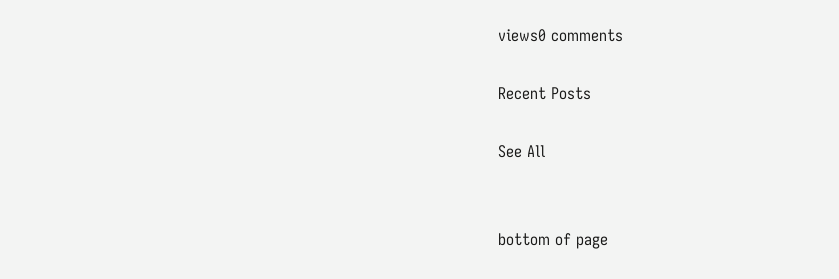views0 comments

Recent Posts

See All


bottom of page